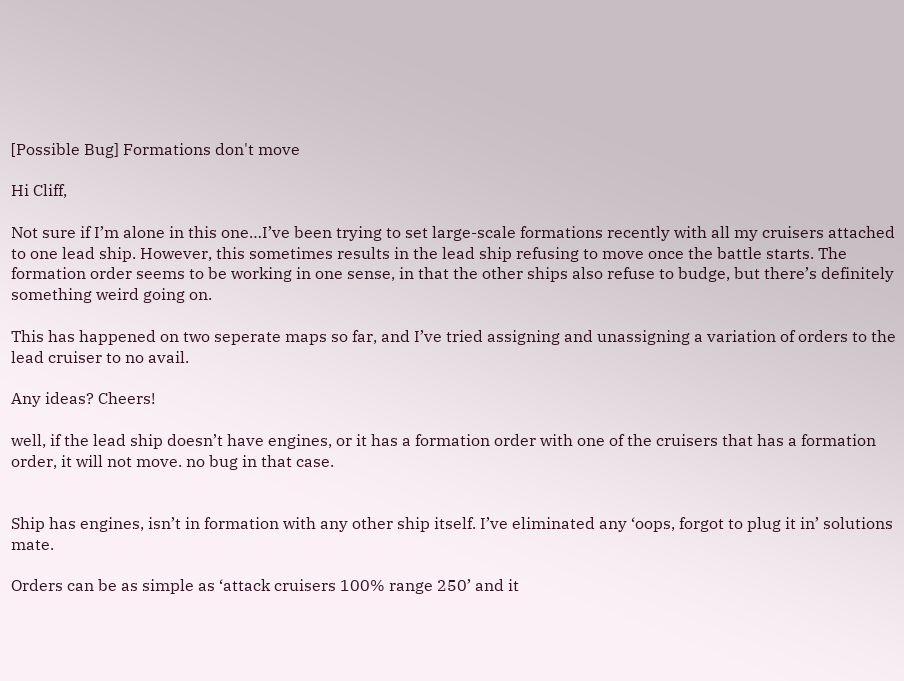[Possible Bug] Formations don't move

Hi Cliff,

Not sure if I’m alone in this one…I’ve been trying to set large-scale formations recently with all my cruisers attached to one lead ship. However, this sometimes results in the lead ship refusing to move once the battle starts. The formation order seems to be working in one sense, in that the other ships also refuse to budge, but there’s definitely something weird going on.

This has happened on two seperate maps so far, and I’ve tried assigning and unassigning a variation of orders to the lead cruiser to no avail.

Any ideas? Cheers!

well, if the lead ship doesn’t have engines, or it has a formation order with one of the cruisers that has a formation order, it will not move. no bug in that case.


Ship has engines, isn’t in formation with any other ship itself. I’ve eliminated any ‘oops, forgot to plug it in’ solutions mate.

Orders can be as simple as ‘attack cruisers 100% range 250’ and it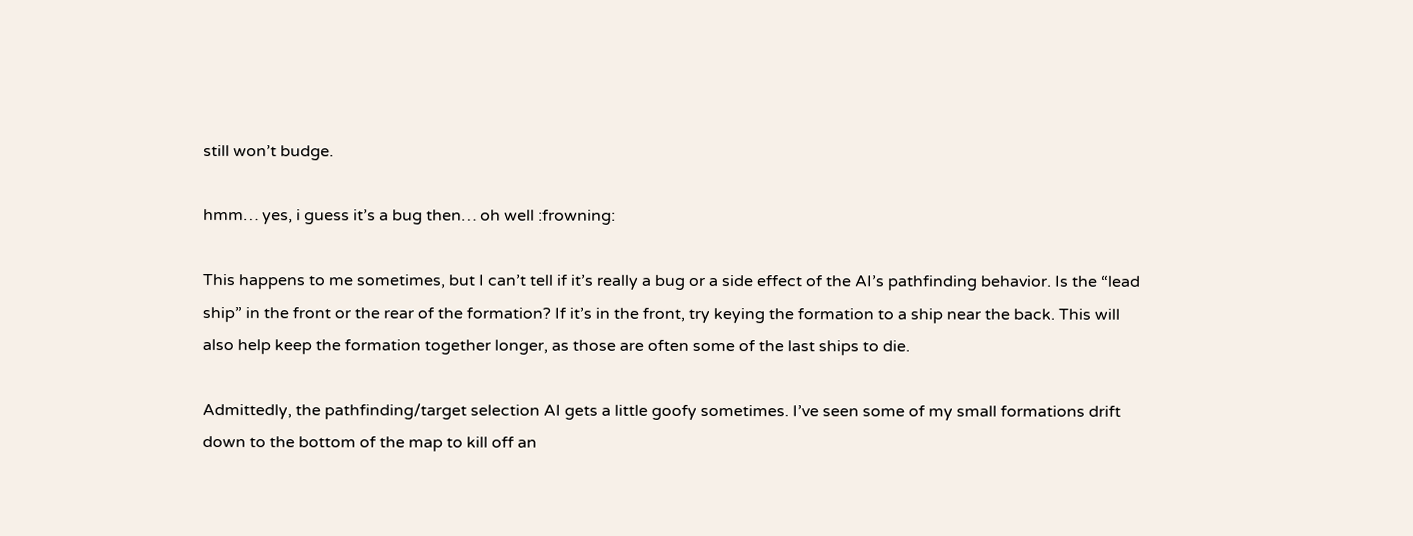still won’t budge.

hmm… yes, i guess it’s a bug then… oh well :frowning:

This happens to me sometimes, but I can’t tell if it’s really a bug or a side effect of the AI’s pathfinding behavior. Is the “lead ship” in the front or the rear of the formation? If it’s in the front, try keying the formation to a ship near the back. This will also help keep the formation together longer, as those are often some of the last ships to die.

Admittedly, the pathfinding/target selection AI gets a little goofy sometimes. I’ve seen some of my small formations drift down to the bottom of the map to kill off an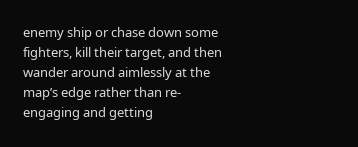enemy ship or chase down some fighters, kill their target, and then wander around aimlessly at the map’s edge rather than re-engaging and getting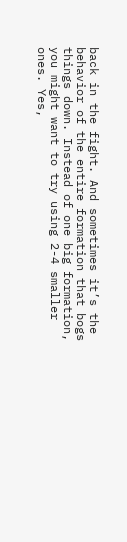back in the fight. And sometimes it’s the behavior of the entire formation that bogs things down. Instead of one big formation, you might want to try using 2-4 smaller ones. Yes,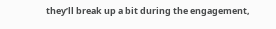they’ll break up a bit during the engagement,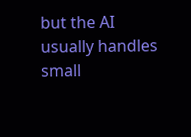but the AI usually handles small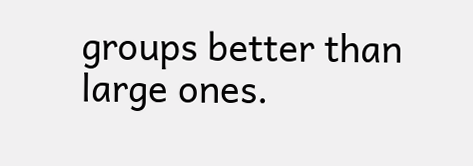groups better than large ones.